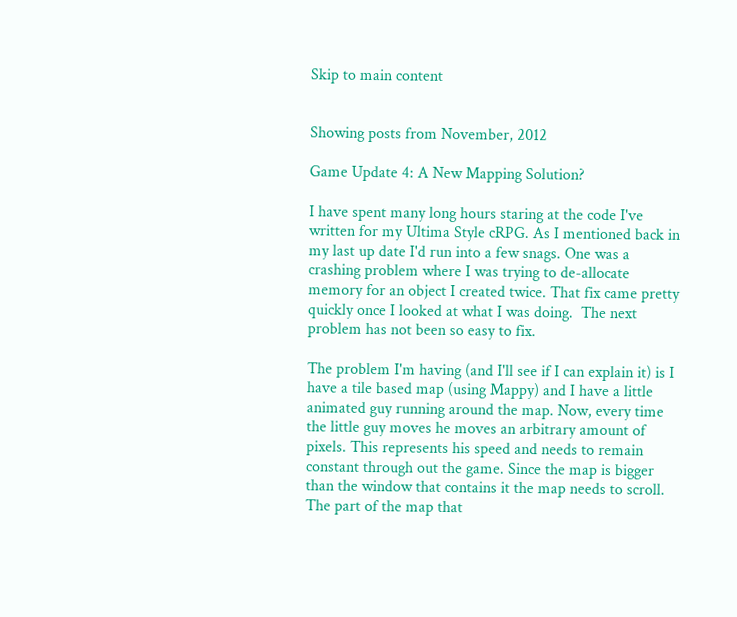Skip to main content


Showing posts from November, 2012

Game Update 4: A New Mapping Solution?

I have spent many long hours staring at the code I've written for my Ultima Style cRPG. As I mentioned back in my last up date I'd run into a few snags. One was a crashing problem where I was trying to de-allocate memory for an object I created twice. That fix came pretty quickly once I looked at what I was doing.  The next problem has not been so easy to fix.

The problem I'm having (and I'll see if I can explain it) is I have a tile based map (using Mappy) and I have a little animated guy running around the map. Now, every time the little guy moves he moves an arbitrary amount of pixels. This represents his speed and needs to remain constant through out the game. Since the map is bigger than the window that contains it the map needs to scroll. The part of the map that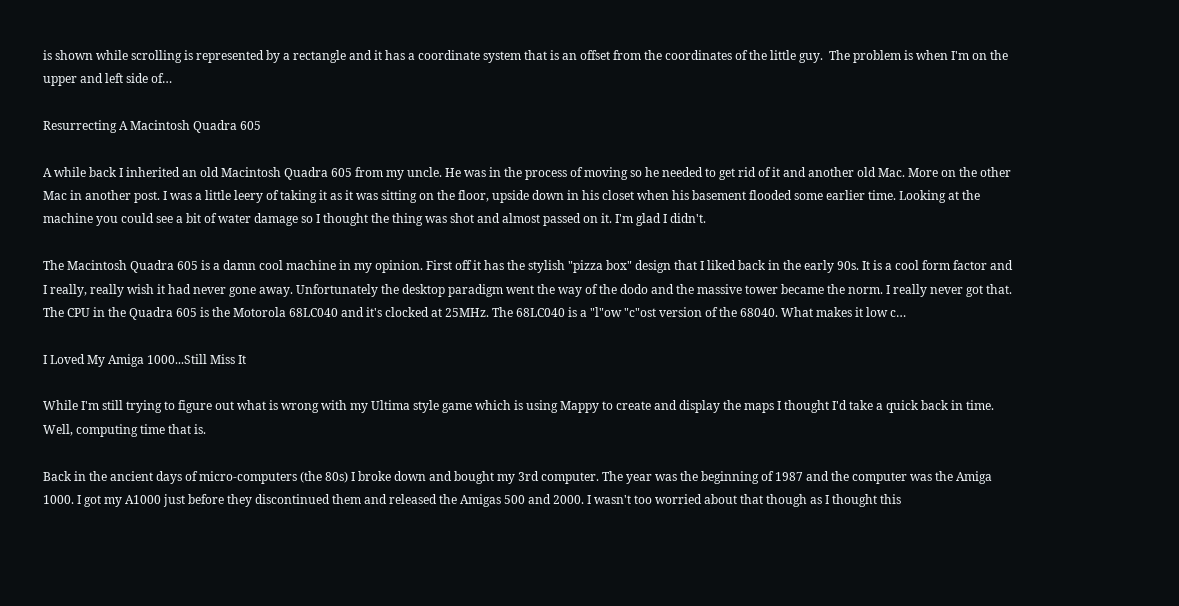is shown while scrolling is represented by a rectangle and it has a coordinate system that is an offset from the coordinates of the little guy.  The problem is when I'm on the upper and left side of…

Resurrecting A Macintosh Quadra 605

A while back I inherited an old Macintosh Quadra 605 from my uncle. He was in the process of moving so he needed to get rid of it and another old Mac. More on the other Mac in another post. I was a little leery of taking it as it was sitting on the floor, upside down in his closet when his basement flooded some earlier time. Looking at the machine you could see a bit of water damage so I thought the thing was shot and almost passed on it. I'm glad I didn't.

The Macintosh Quadra 605 is a damn cool machine in my opinion. First off it has the stylish "pizza box" design that I liked back in the early 90s. It is a cool form factor and I really, really wish it had never gone away. Unfortunately the desktop paradigm went the way of the dodo and the massive tower became the norm. I really never got that. The CPU in the Quadra 605 is the Motorola 68LC040 and it's clocked at 25MHz. The 68LC040 is a "l"ow "c"ost version of the 68040. What makes it low c…

I Loved My Amiga 1000...Still Miss It

While I'm still trying to figure out what is wrong with my Ultima style game which is using Mappy to create and display the maps I thought I'd take a quick back in time. Well, computing time that is.

Back in the ancient days of micro-computers (the 80s) I broke down and bought my 3rd computer. The year was the beginning of 1987 and the computer was the Amiga 1000. I got my A1000 just before they discontinued them and released the Amigas 500 and 2000. I wasn't too worried about that though as I thought this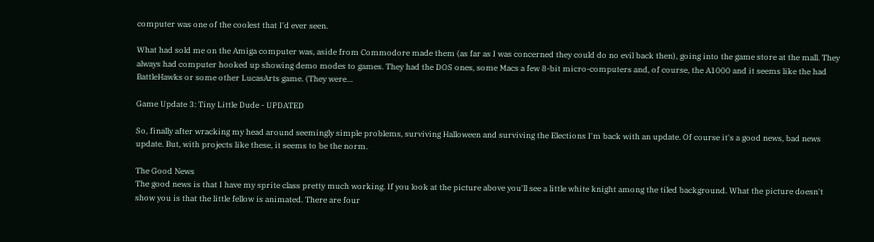computer was one of the coolest that I'd ever seen.

What had sold me on the Amiga computer was, aside from Commodore made them (as far as I was concerned they could do no evil back then), going into the game store at the mall. They always had computer hooked up showing demo modes to games. They had the DOS ones, some Macs a few 8-bit micro-computers and, of course, the A1000 and it seems like the had BattleHawks or some other LucasArts game. (They were…

Game Update 3: Tiny Little Dude - UPDATED

So, finally after wracking my head around seemingly simple problems, surviving Halloween and surviving the Elections I'm back with an update. Of course it's a good news, bad news update. But, with projects like these, it seems to be the norm.

The Good News
The good news is that I have my sprite class pretty much working. If you look at the picture above you'll see a little white knight among the tiled background. What the picture doesn't show you is that the little fellow is animated. There are four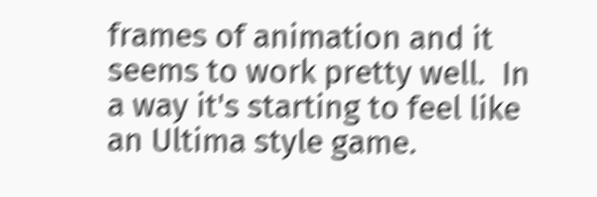frames of animation and it seems to work pretty well.  In a way it's starting to feel like an Ultima style game.